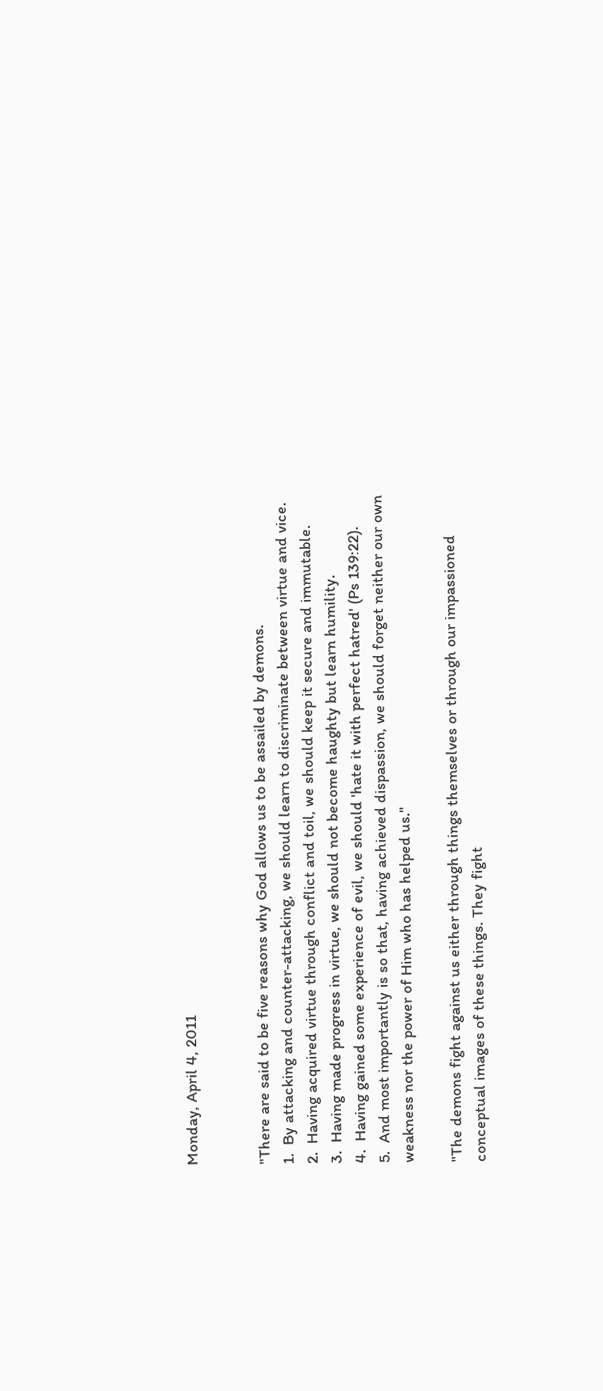Monday, April 4, 2011


"There are said to be five reasons why God allows us to be assailed by demons.
1.  By attacking and counter-attacking, we should learn to discriminate between virtue and vice.
2.  Having acquired virtue through conflict and toil, we should keep it secure and immutable.
3.  Having made progress in virtue, we should not become haughty but learn humility.
4.  Having gained some experience of evil, we should 'hate it with perfect hatred' (Ps 139:22).
5.  And most importantly is so that, having achieved dispassion, we should forget neither our own weakness nor the power of Him who has helped us."

"The demons fight against us either through things themselves or through our impassioned conceptual images of these things. They fight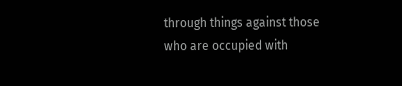through things against those who are occupied with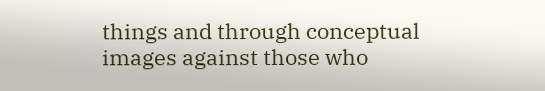things and through conceptual images against those who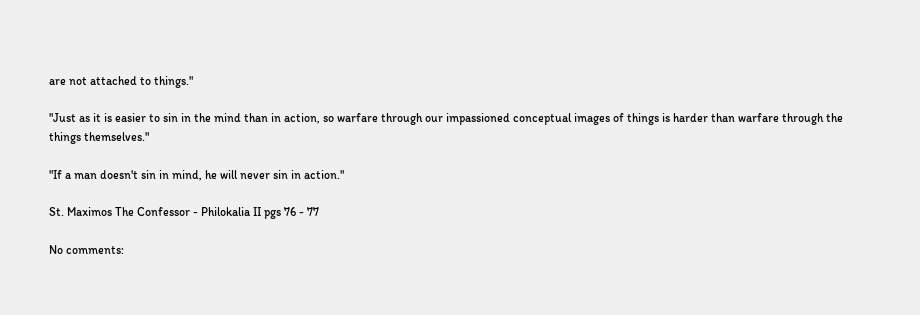are not attached to things."

"Just as it is easier to sin in the mind than in action, so warfare through our impassioned conceptual images of things is harder than warfare through the things themselves."

"If a man doesn't sin in mind, he will never sin in action."

St. Maximos The Confessor - Philokalia II pgs 76 - 77

No comments: